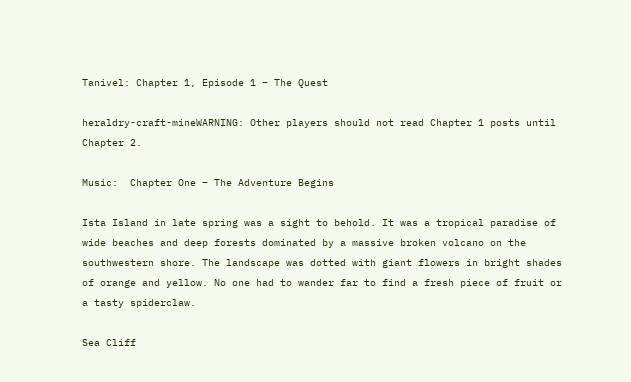Tanivel: Chapter 1, Episode 1 – The Quest

heraldry-craft-mineWARNING: Other players should not read Chapter 1 posts until Chapter 2.

Music:  Chapter One – The Adventure Begins

Ista Island in late spring was a sight to behold. It was a tropical paradise of wide beaches and deep forests dominated by a massive broken volcano on the southwestern shore. The landscape was dotted with giant flowers in bright shades of orange and yellow. No one had to wander far to find a fresh piece of fruit or a tasty spiderclaw.

Sea Cliff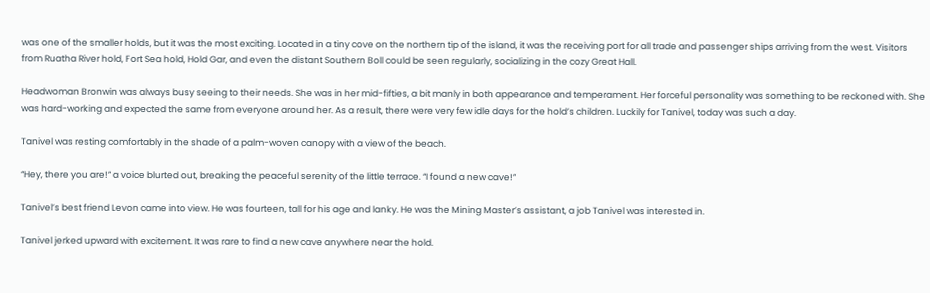was one of the smaller holds, but it was the most exciting. Located in a tiny cove on the northern tip of the island, it was the receiving port for all trade and passenger ships arriving from the west. Visitors from Ruatha River hold, Fort Sea hold, Hold Gar, and even the distant Southern Boll could be seen regularly, socializing in the cozy Great Hall.

Headwoman Bronwin was always busy seeing to their needs. She was in her mid-fifties, a bit manly in both appearance and temperament. Her forceful personality was something to be reckoned with. She was hard-working and expected the same from everyone around her. As a result, there were very few idle days for the hold’s children. Luckily for Tanivel, today was such a day.

Tanivel was resting comfortably in the shade of a palm-woven canopy with a view of the beach.

“Hey, there you are!” a voice blurted out, breaking the peaceful serenity of the little terrace. “I found a new cave!”

Tanivel’s best friend Levon came into view. He was fourteen, tall for his age and lanky. He was the Mining Master’s assistant, a job Tanivel was interested in.

Tanivel jerked upward with excitement. It was rare to find a new cave anywhere near the hold.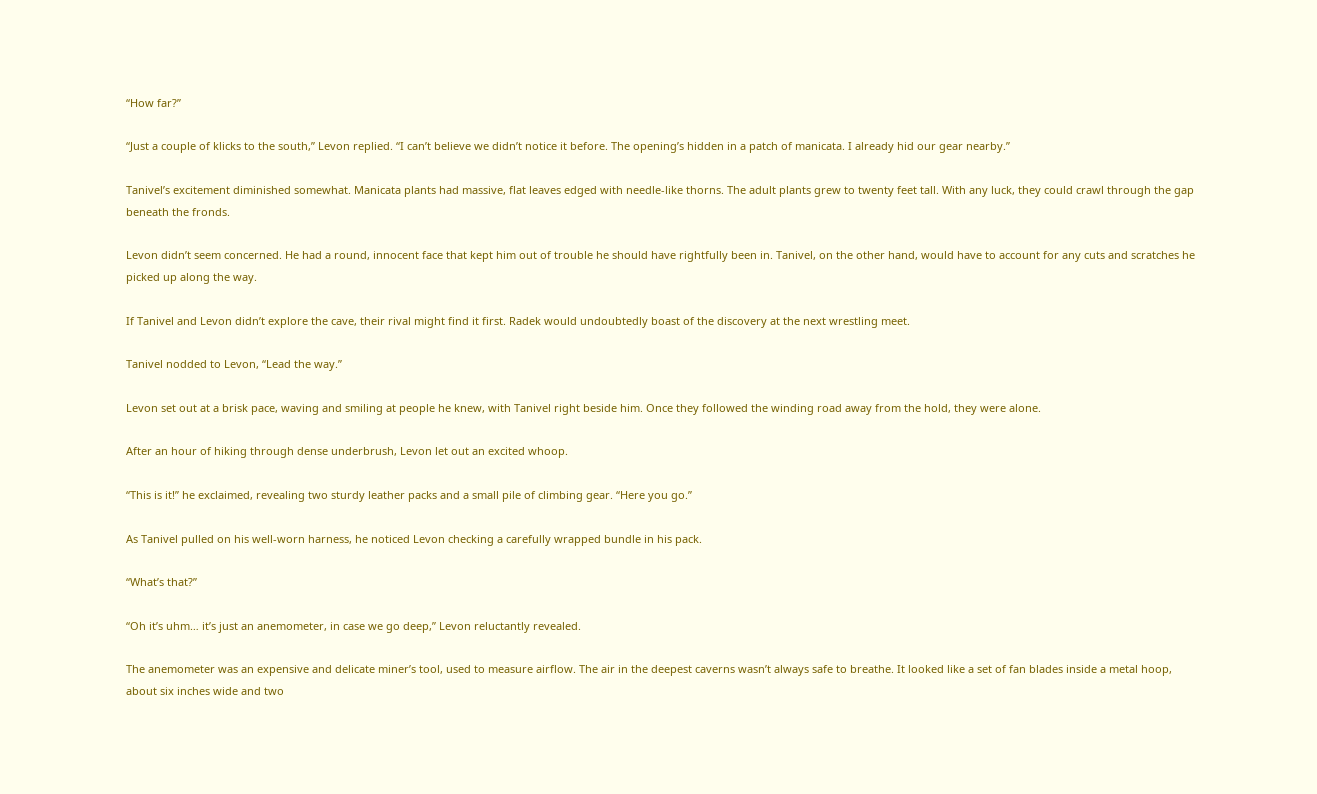“How far?”

“Just a couple of klicks to the south,” Levon replied. “I can’t believe we didn’t notice it before. The opening’s hidden in a patch of manicata. I already hid our gear nearby.”

Tanivel’s excitement diminished somewhat. Manicata plants had massive, flat leaves edged with needle-like thorns. The adult plants grew to twenty feet tall. With any luck, they could crawl through the gap beneath the fronds.

Levon didn’t seem concerned. He had a round, innocent face that kept him out of trouble he should have rightfully been in. Tanivel, on the other hand, would have to account for any cuts and scratches he picked up along the way.

If Tanivel and Levon didn’t explore the cave, their rival might find it first. Radek would undoubtedly boast of the discovery at the next wrestling meet.

Tanivel nodded to Levon, “Lead the way.”

Levon set out at a brisk pace, waving and smiling at people he knew, with Tanivel right beside him. Once they followed the winding road away from the hold, they were alone.

After an hour of hiking through dense underbrush, Levon let out an excited whoop.

“This is it!” he exclaimed, revealing two sturdy leather packs and a small pile of climbing gear. “Here you go.”

As Tanivel pulled on his well-worn harness, he noticed Levon checking a carefully wrapped bundle in his pack.

“What’s that?”

“Oh it’s uhm… it’s just an anemometer, in case we go deep,” Levon reluctantly revealed.

The anemometer was an expensive and delicate miner’s tool, used to measure airflow. The air in the deepest caverns wasn’t always safe to breathe. It looked like a set of fan blades inside a metal hoop, about six inches wide and two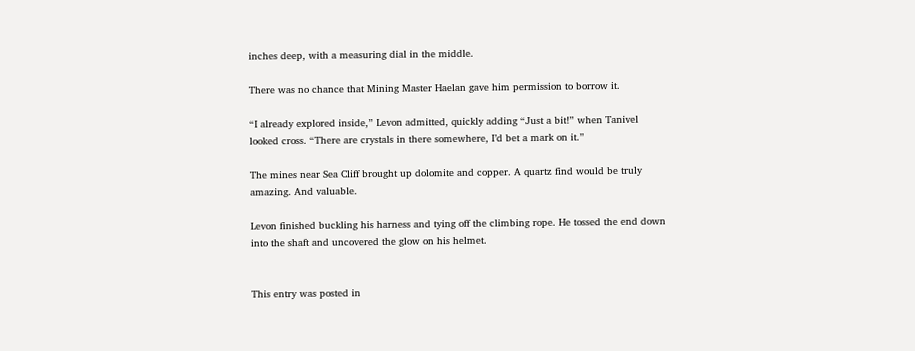inches deep, with a measuring dial in the middle.

There was no chance that Mining Master Haelan gave him permission to borrow it.

“I already explored inside,” Levon admitted, quickly adding “Just a bit!” when Tanivel looked cross. “There are crystals in there somewhere, I’d bet a mark on it.”

The mines near Sea Cliff brought up dolomite and copper. A quartz find would be truly amazing. And valuable.

Levon finished buckling his harness and tying off the climbing rope. He tossed the end down into the shaft and uncovered the glow on his helmet.


This entry was posted in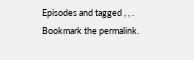Episodes and tagged , , . Bookmark the permalink.